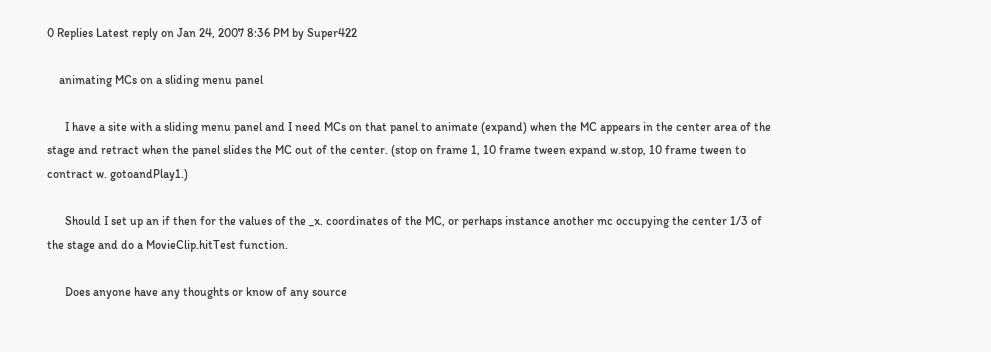0 Replies Latest reply on Jan 24, 2007 8:36 PM by Super422

    animating MCs on a sliding menu panel

      I have a site with a sliding menu panel and I need MCs on that panel to animate (expand) when the MC appears in the center area of the stage and retract when the panel slides the MC out of the center. (stop on frame 1, 10 frame tween expand w.stop, 10 frame tween to contract w. gotoandPlay1.)

      Should I set up an if then for the values of the _x. coordinates of the MC, or perhaps instance another mc occupying the center 1/3 of the stage and do a MovieClip.hitTest function.

      Does anyone have any thoughts or know of any source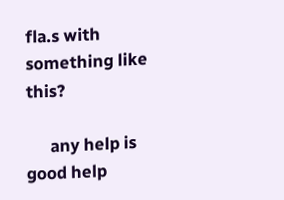fla.s with something like this?

      any help is good help